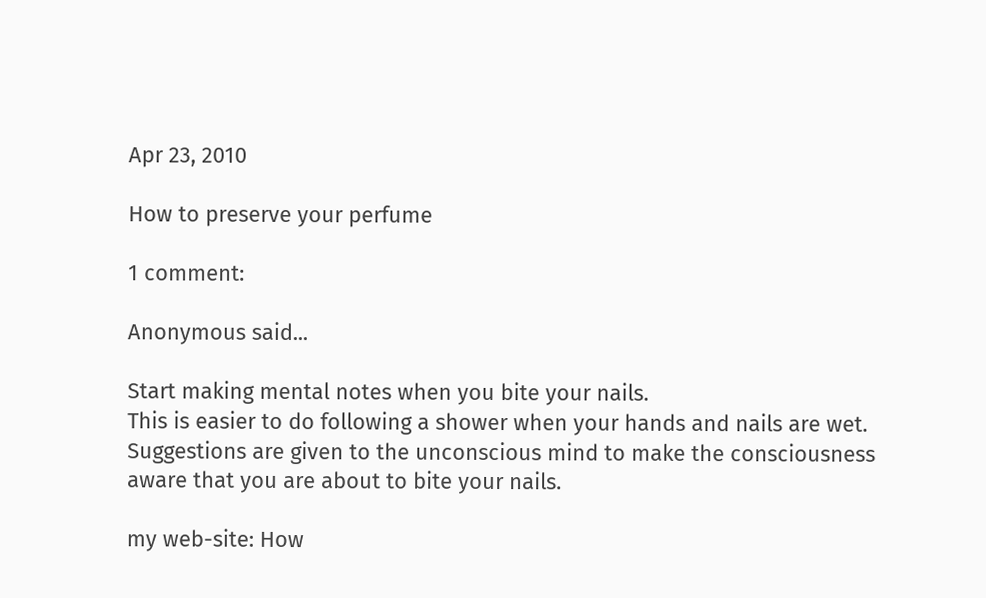Apr 23, 2010

How to preserve your perfume

1 comment:

Anonymous said...

Start making mental notes when you bite your nails.
This is easier to do following a shower when your hands and nails are wet.
Suggestions are given to the unconscious mind to make the consciousness aware that you are about to bite your nails.

my web-site: How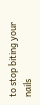to stop biting your nails